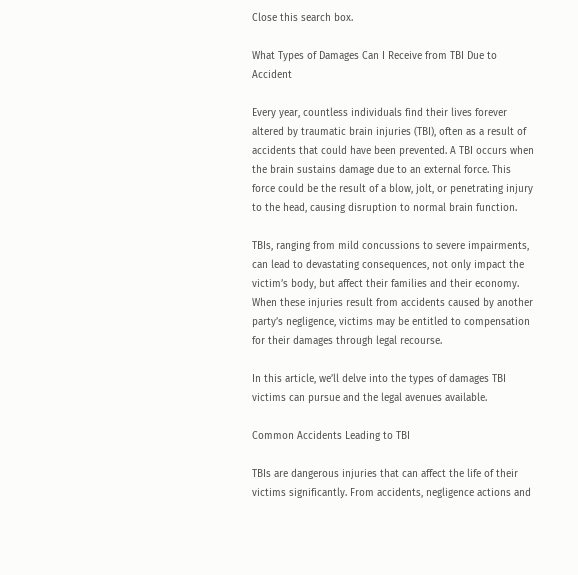Close this search box.

What Types of Damages Can I Receive from TBI Due to Accident

Every year, countless individuals find their lives forever altered by traumatic brain injuries (TBI), often as a result of accidents that could have been prevented. A TBI occurs when the brain sustains damage due to an external force. This force could be the result of a blow, jolt, or penetrating injury to the head, causing disruption to normal brain function.

TBIs, ranging from mild concussions to severe impairments, can lead to devastating consequences, not only impact the victim’s body, but affect their families and their economy. When these injuries result from accidents caused by another party’s negligence, victims may be entitled to compensation for their damages through legal recourse.

In this article, we’ll delve into the types of damages TBI victims can pursue and the legal avenues available.

Common Accidents Leading to TBI

TBIs are dangerous injuries that can affect the life of their victims significantly. From accidents, negligence actions and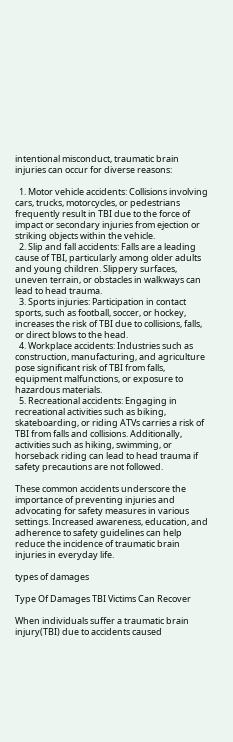intentional misconduct, traumatic brain injuries can occur for diverse reasons:

  1. Motor vehicle accidents: Collisions involving cars, trucks, motorcycles, or pedestrians frequently result in TBI due to the force of impact or secondary injuries from ejection or striking objects within the vehicle.
  2. Slip and fall accidents: Falls are a leading cause of TBI, particularly among older adults and young children. Slippery surfaces, uneven terrain, or obstacles in walkways can lead to head trauma.
  3. Sports injuries: Participation in contact sports, such as football, soccer, or hockey, increases the risk of TBI due to collisions, falls, or direct blows to the head.
  4. Workplace accidents: Industries such as construction, manufacturing, and agriculture pose significant risk of TBI from falls, equipment malfunctions, or exposure to hazardous materials.
  5. Recreational accidents: Engaging in recreational activities such as biking, skateboarding, or riding ATVs carries a risk of TBI from falls and collisions. Additionally, activities such as hiking, swimming, or horseback riding can lead to head trauma if safety precautions are not followed.

These common accidents underscore the importance of preventing injuries and advocating for safety measures in various settings. Increased awareness, education, and adherence to safety guidelines can help reduce the incidence of traumatic brain injuries in everyday life.

types of damages

Type Of Damages TBI Victims Can Recover

When individuals suffer a traumatic brain injury(TBI) due to accidents caused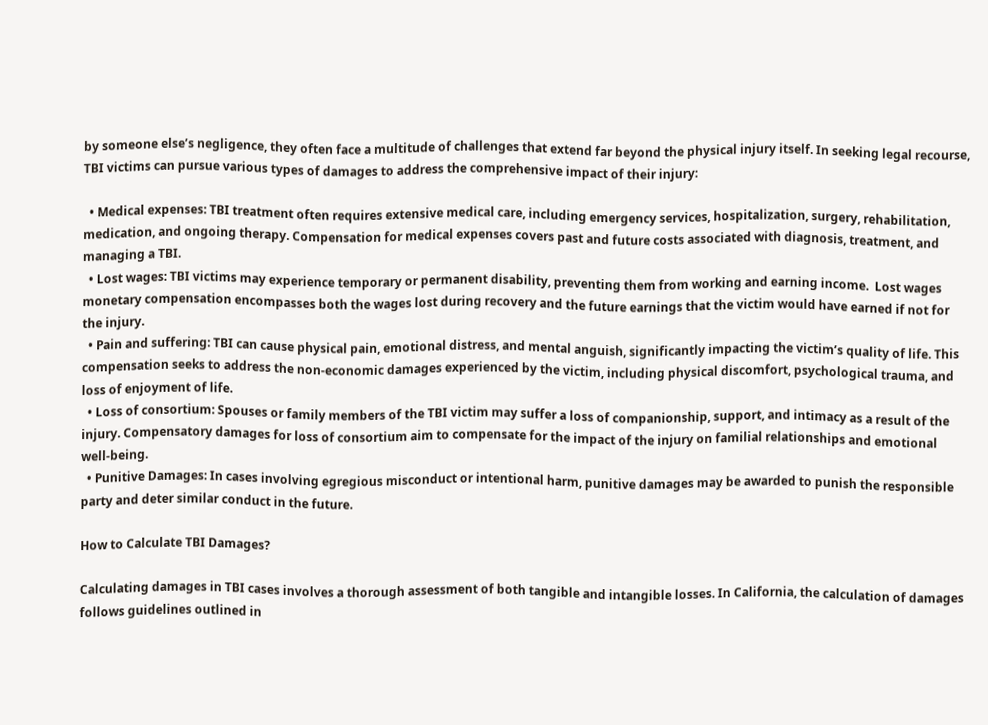by someone else’s negligence, they often face a multitude of challenges that extend far beyond the physical injury itself. In seeking legal recourse, TBI victims can pursue various types of damages to address the comprehensive impact of their injury:

  • Medical expenses: TBI treatment often requires extensive medical care, including emergency services, hospitalization, surgery, rehabilitation, medication, and ongoing therapy. Compensation for medical expenses covers past and future costs associated with diagnosis, treatment, and managing a TBI.
  • Lost wages: TBI victims may experience temporary or permanent disability, preventing them from working and earning income.  Lost wages monetary compensation encompasses both the wages lost during recovery and the future earnings that the victim would have earned if not for the injury.
  • Pain and suffering: TBI can cause physical pain, emotional distress, and mental anguish, significantly impacting the victim’s quality of life. This compensation seeks to address the non-economic damages experienced by the victim, including physical discomfort, psychological trauma, and loss of enjoyment of life.
  • Loss of consortium: Spouses or family members of the TBI victim may suffer a loss of companionship, support, and intimacy as a result of the injury. Compensatory damages for loss of consortium aim to compensate for the impact of the injury on familial relationships and emotional well-being.
  • Punitive Damages: In cases involving egregious misconduct or intentional harm, punitive damages may be awarded to punish the responsible party and deter similar conduct in the future.

How to Calculate TBI Damages?

Calculating damages in TBI cases involves a thorough assessment of both tangible and intangible losses. In California, the calculation of damages follows guidelines outlined in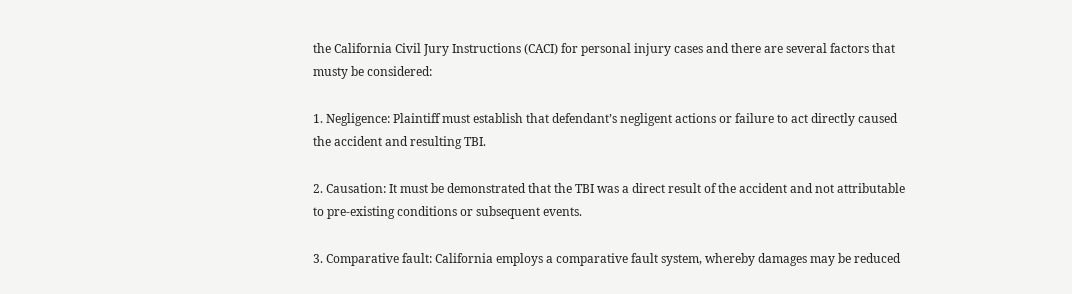the California Civil Jury Instructions (CACI) for personal injury cases and there are several factors that musty be considered:

1. Negligence: Plaintiff must establish that defendant’s negligent actions or failure to act directly caused the accident and resulting TBI.

2. Causation: It must be demonstrated that the TBI was a direct result of the accident and not attributable to pre-existing conditions or subsequent events.

3. Comparative fault: California employs a comparative fault system, whereby damages may be reduced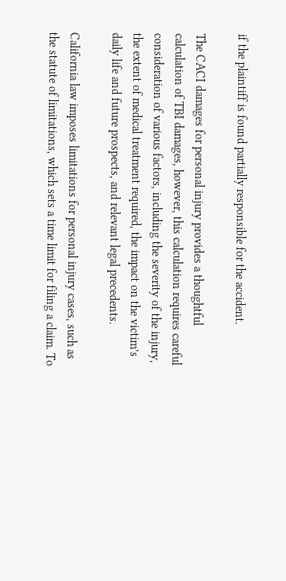if the plaintiff is found partially responsible for the accident.

The CACI damages for personal injury provides a thoughtful calculation of TBI damages, however, this calculation requires careful consideration of various factors, including the severity of the injury, the extent of medical treatment required, the impact on the victim’s daily life and future prospects, and relevant legal precedents.

California law imposes limitations for personal injury cases, such as the statute of limitations, which sets a time limit for filing a claim. To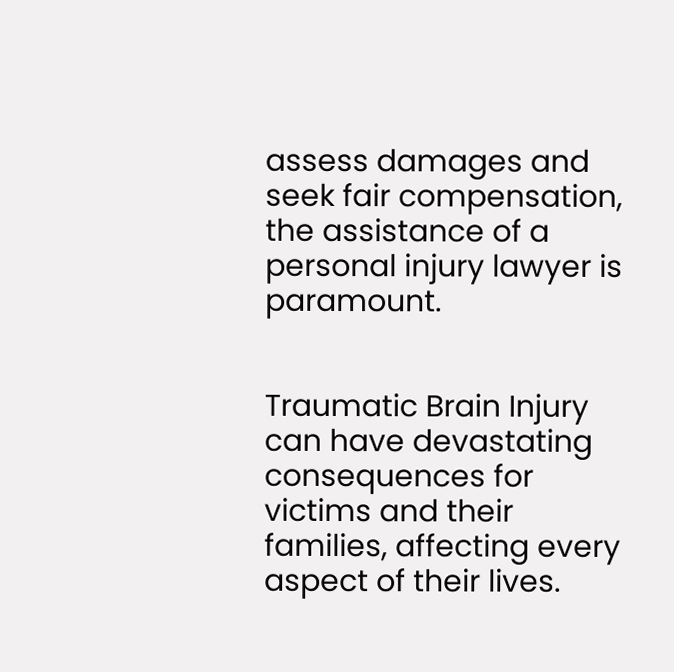assess damages and seek fair compensation, the assistance of a personal injury lawyer is paramount.


Traumatic Brain Injury can have devastating consequences for victims and their families, affecting every aspect of their lives.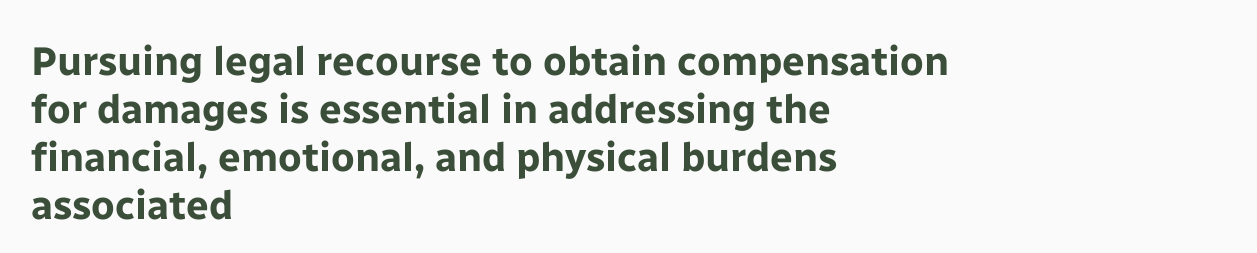Pursuing legal recourse to obtain compensation for damages is essential in addressing the financial, emotional, and physical burdens associated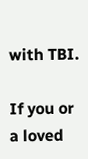with TBI.

If you or a loved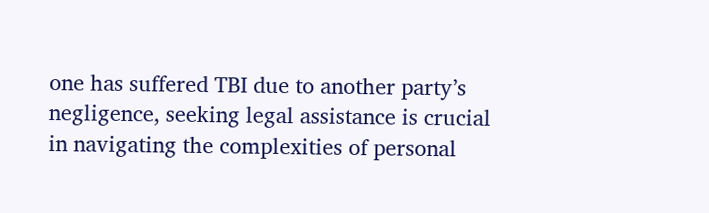one has suffered TBI due to another party’s negligence, seeking legal assistance is crucial in navigating the complexities of personal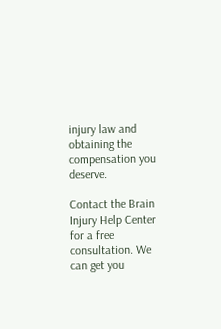injury law and obtaining the compensation you deserve.

Contact the Brain Injury Help Center for a free consultation. We can get you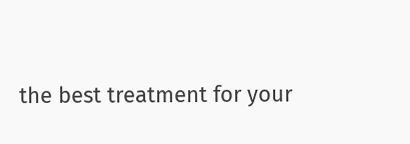the best treatment for your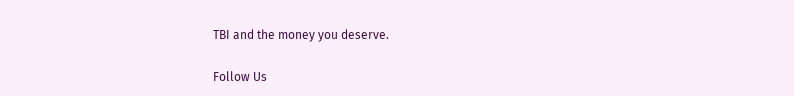TBI and the money you deserve.

Follow Us